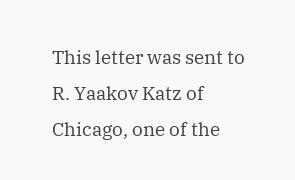This letter was sent to R. Yaakov Katz of Chicago, one of the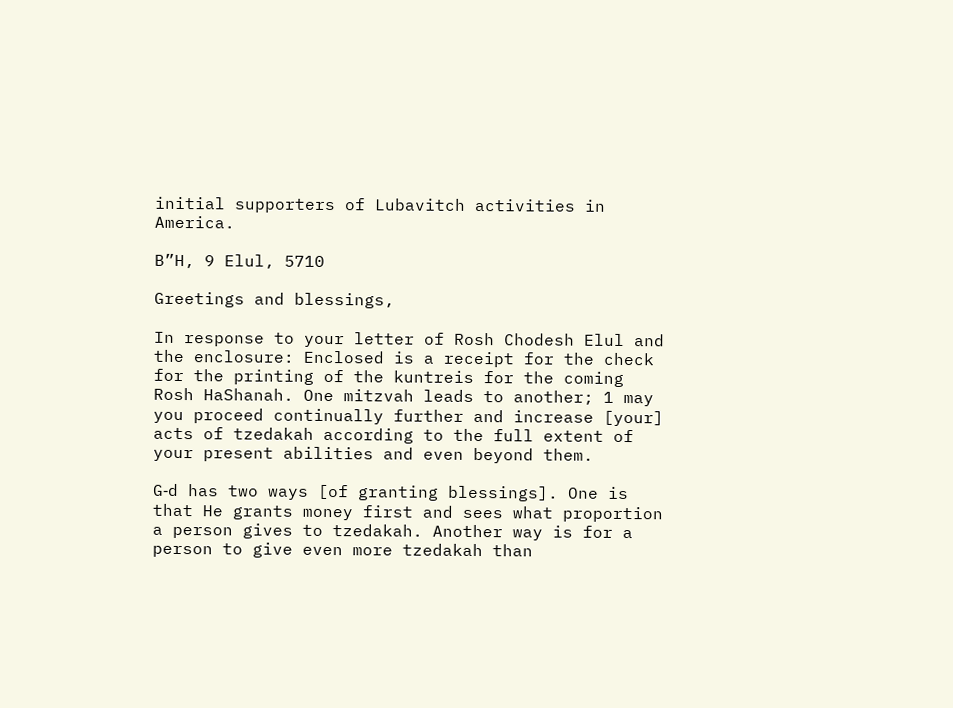initial supporters of Lubavitch activities in America.

B”H, 9 Elul, 5710

Greetings and blessings,

In response to your letter of Rosh Chodesh Elul and the enclosure: Enclosed is a receipt for the check for the printing of the kuntreis for the coming Rosh HaShanah. One mitzvah leads to another; 1 may you proceed continually further and increase [your] acts of tzedakah according to the full extent of your present abilities and even beyond them.

G‑d has two ways [of granting blessings]. One is that He grants money first and sees what proportion a person gives to tzedakah. Another way is for a person to give even more tzedakah than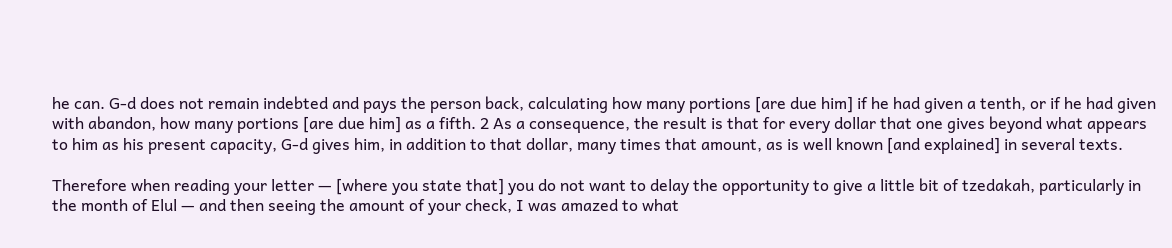he can. G‑d does not remain indebted and pays the person back, calculating how many portions [are due him] if he had given a tenth, or if he had given with abandon, how many portions [are due him] as a fifth. 2 As a consequence, the result is that for every dollar that one gives beyond what appears to him as his present capacity, G‑d gives him, in addition to that dollar, many times that amount, as is well known [and explained] in several texts.

Therefore when reading your letter — [where you state that] you do not want to delay the opportunity to give a little bit of tzedakah, particularly in the month of Elul — and then seeing the amount of your check, I was amazed to what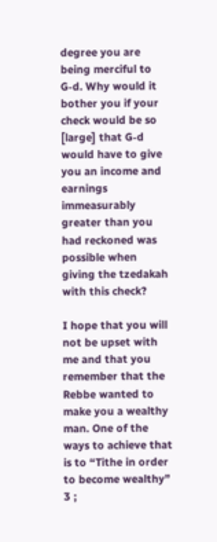degree you are being merciful to G‑d. Why would it bother you if your check would be so [large] that G‑d would have to give you an income and earnings immeasurably greater than you had reckoned was possible when giving the tzedakah with this check?

I hope that you will not be upset with me and that you remember that the Rebbe wanted to make you a wealthy man. One of the ways to achieve that is to “Tithe in order to become wealthy” 3 ;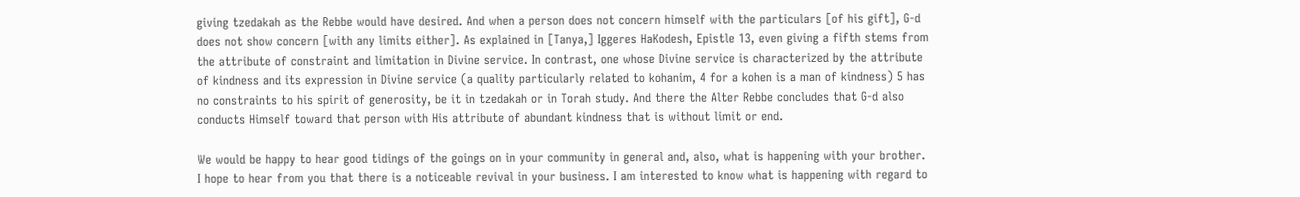giving tzedakah as the Rebbe would have desired. And when a person does not concern himself with the particulars [of his gift], G‑d does not show concern [with any limits either]. As explained in [Tanya,] Iggeres HaKodesh, Epistle 13, even giving a fifth stems from the attribute of constraint and limitation in Divine service. In contrast, one whose Divine service is characterized by the attribute of kindness and its expression in Divine service (a quality particularly related to kohanim, 4 for a kohen is a man of kindness) 5 has no constraints to his spirit of generosity, be it in tzedakah or in Torah study. And there the Alter Rebbe concludes that G‑d also conducts Himself toward that person with His attribute of abundant kindness that is without limit or end.

We would be happy to hear good tidings of the goings on in your community in general and, also, what is happening with your brother. I hope to hear from you that there is a noticeable revival in your business. I am interested to know what is happening with regard to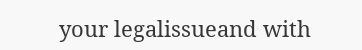your legalissueand with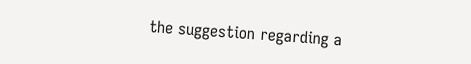the suggestion regarding a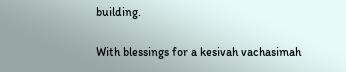building.

With blessings for a kesivah vachasimah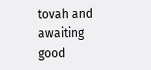tovah and awaiting good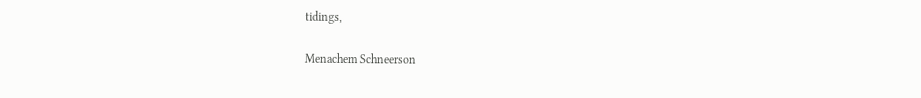tidings,

Menachem Schneerson